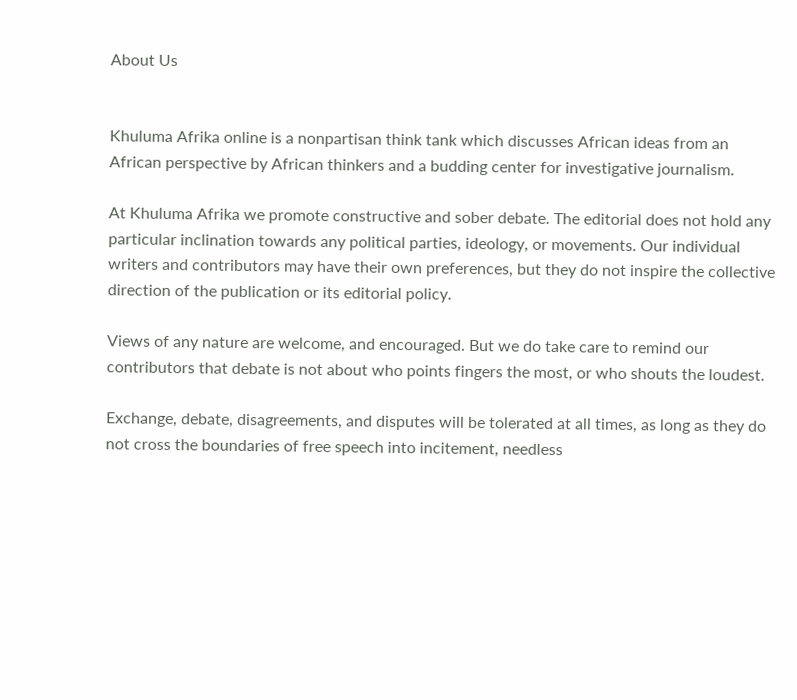About Us


Khuluma Afrika online is a nonpartisan think tank which discusses African ideas from an African perspective by African thinkers and a budding center for investigative journalism.

At Khuluma Afrika we promote constructive and sober debate. The editorial does not hold any particular inclination towards any political parties, ideology, or movements. Our individual writers and contributors may have their own preferences, but they do not inspire the collective direction of the publication or its editorial policy.

Views of any nature are welcome, and encouraged. But we do take care to remind our contributors that debate is not about who points fingers the most, or who shouts the loudest.

Exchange, debate, disagreements, and disputes will be tolerated at all times, as long as they do not cross the boundaries of free speech into incitement, needless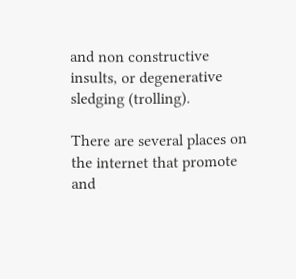and non constructive insults, or degenerative sledging (trolling).

There are several places on the internet that promote and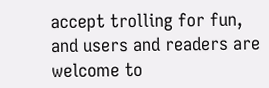accept trolling for fun, and users and readers are welcome to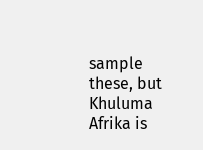sample these, but Khuluma Afrika is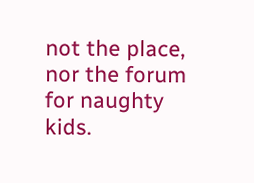not the place, nor the forum for naughty kids.